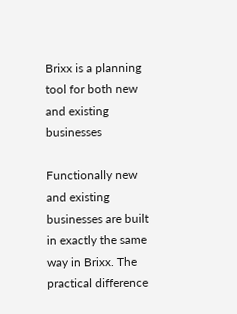Brixx is a planning tool for both new and existing businesses

Functionally new and existing businesses are built in exactly the same way in Brixx. The practical difference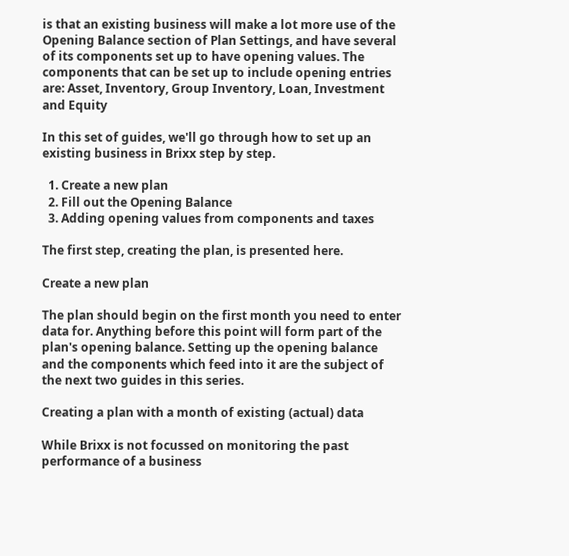is that an existing business will make a lot more use of the Opening Balance section of Plan Settings, and have several of its components set up to have opening values. The components that can be set up to include opening entries are: Asset, Inventory, Group Inventory, Loan, Investment and Equity

In this set of guides, we'll go through how to set up an existing business in Brixx step by step.

  1. Create a new plan
  2. Fill out the Opening Balance
  3. Adding opening values from components and taxes

The first step, creating the plan, is presented here.

Create a new plan

The plan should begin on the first month you need to enter data for. Anything before this point will form part of the plan's opening balance. Setting up the opening balance and the components which feed into it are the subject of the next two guides in this series.

Creating a plan with a month of existing (actual) data

While Brixx is not focussed on monitoring the past performance of a business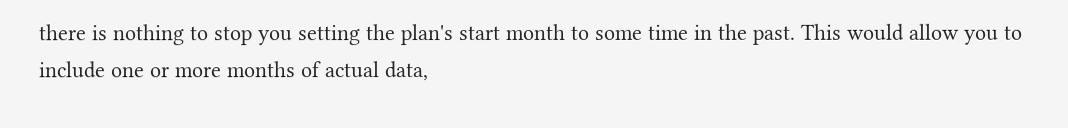there is nothing to stop you setting the plan's start month to some time in the past. This would allow you to include one or more months of actual data,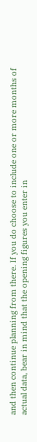and then continue planning from there. If you do choose to include one or more months of actual data, bear in mind that the opening figures you enter in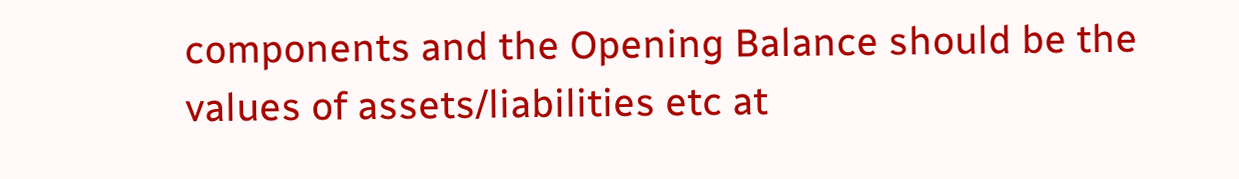components and the Opening Balance should be the values of assets/liabilities etc at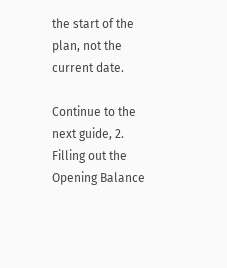the start of the plan, not the current date.

Continue to the next guide, 2. Filling out the Opening Balance